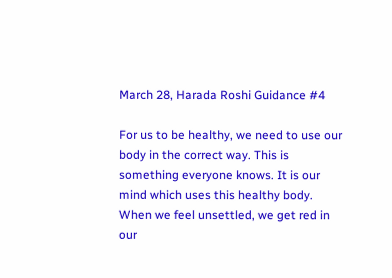March 28, Harada Roshi Guidance #4

For us to be healthy, we need to use our body in the correct way. This is something everyone knows. It is our mind which uses this healthy body. When we feel unsettled, we get red in our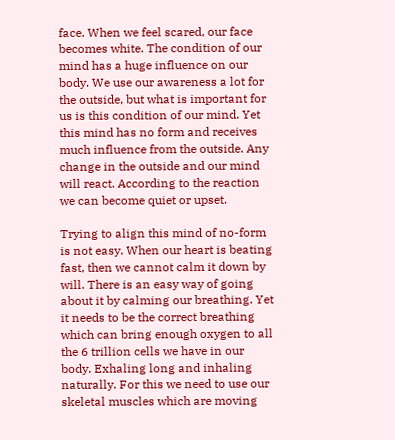face. When we feel scared, our face becomes white. The condition of our mind has a huge influence on our body. We use our awareness a lot for the outside, but what is important for us is this condition of our mind. Yet this mind has no form and receives much influence from the outside. Any change in the outside and our mind will react. According to the reaction we can become quiet or upset.

Trying to align this mind of no-form is not easy. When our heart is beating fast, then we cannot calm it down by will. There is an easy way of going about it by calming our breathing. Yet it needs to be the correct breathing which can bring enough oxygen to all the 6 trillion cells we have in our body. Exhaling long and inhaling naturally. For this we need to use our skeletal muscles which are moving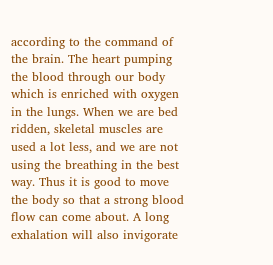according to the command of the brain. The heart pumping the blood through our body which is enriched with oxygen in the lungs. When we are bed ridden, skeletal muscles are used a lot less, and we are not using the breathing in the best way. Thus it is good to move the body so that a strong blood flow can come about. A long exhalation will also invigorate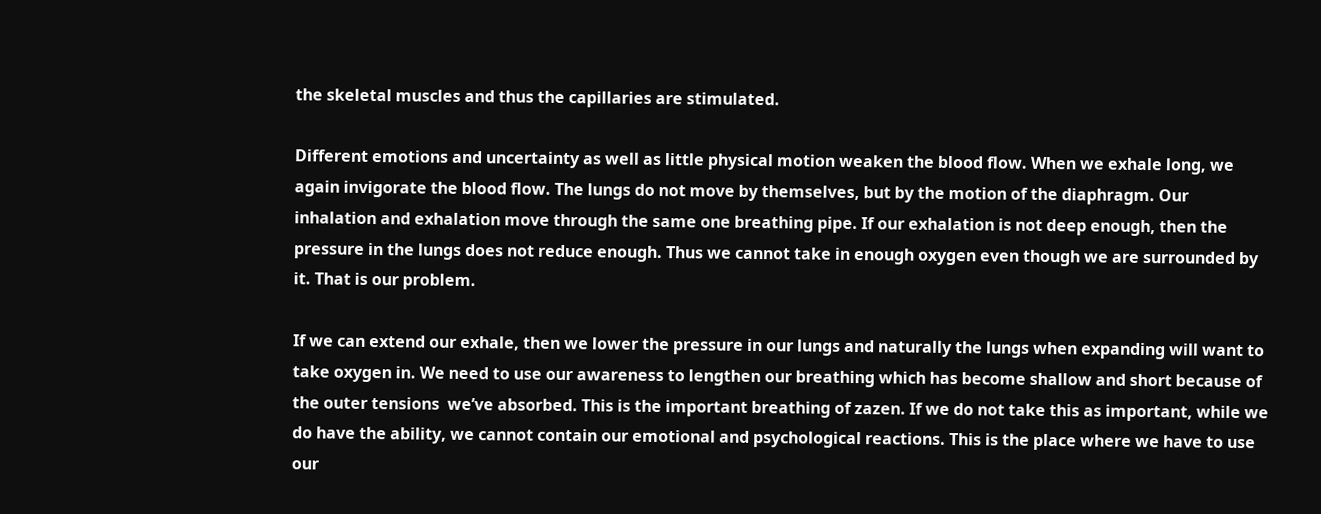the skeletal muscles and thus the capillaries are stimulated.

Different emotions and uncertainty as well as little physical motion weaken the blood flow. When we exhale long, we again invigorate the blood flow. The lungs do not move by themselves, but by the motion of the diaphragm. Our inhalation and exhalation move through the same one breathing pipe. If our exhalation is not deep enough, then the pressure in the lungs does not reduce enough. Thus we cannot take in enough oxygen even though we are surrounded by it. That is our problem.

If we can extend our exhale, then we lower the pressure in our lungs and naturally the lungs when expanding will want to take oxygen in. We need to use our awareness to lengthen our breathing which has become shallow and short because of the outer tensions  we’ve absorbed. This is the important breathing of zazen. If we do not take this as important, while we do have the ability, we cannot contain our emotional and psychological reactions. This is the place where we have to use our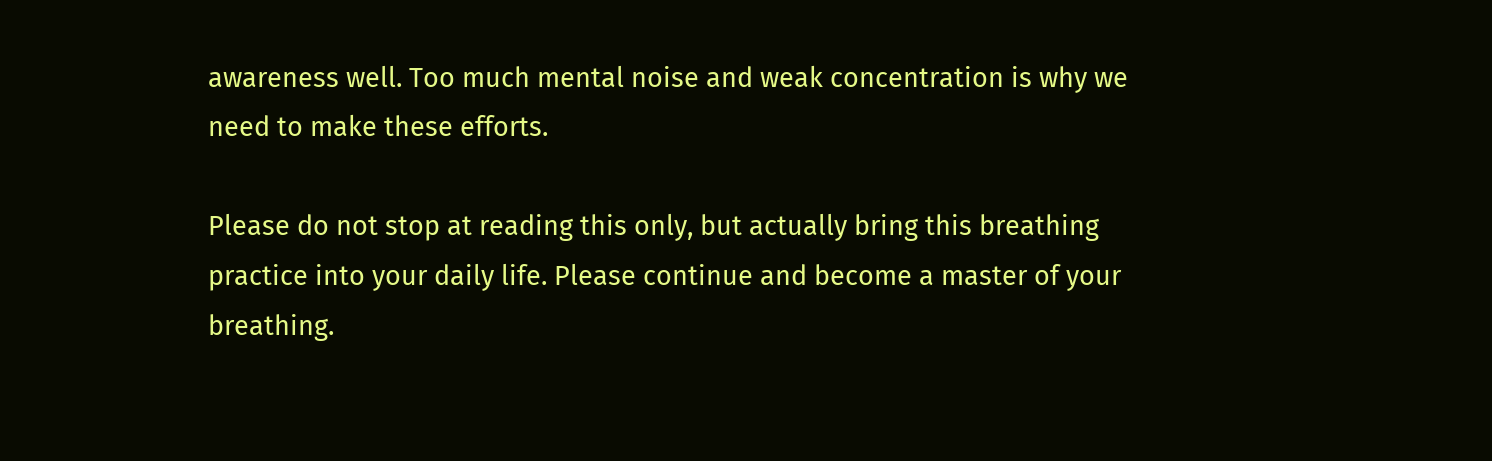awareness well. Too much mental noise and weak concentration is why we need to make these efforts.

Please do not stop at reading this only, but actually bring this breathing practice into your daily life. Please continue and become a master of your breathing.